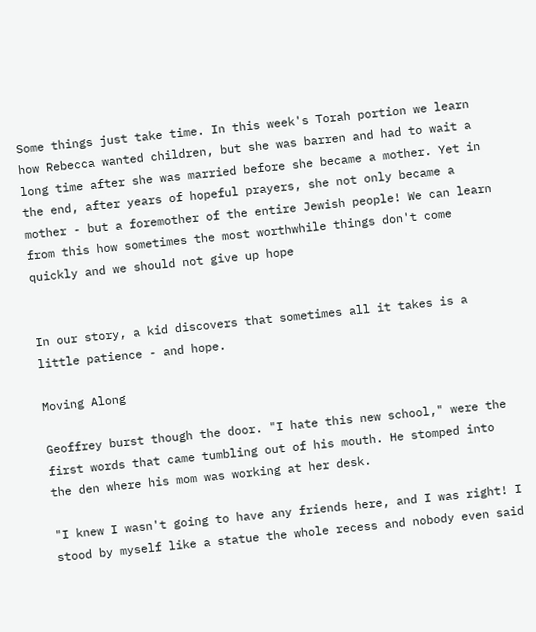Some things just take time. In this week's Torah portion we learn how Rebecca wanted children, but she was barren and had to wait a long time after she was married before she became a mother. Yet in the end, after years of hopeful prayers, she not only became a mother - but a foremother of the entire Jewish people! We can learn from this how sometimes the most worthwhile things don't come quickly and we should not give up hope


In our story, a kid discovers that sometimes all it takes is a little patience - and hope.

Moving Along

Geoffrey burst though the door. "I hate this new school," were the first words that came tumbling out of his mouth. He stomped into the den where his mom was working at her desk.

"I knew I wasn't going to have any friends here, and I was right! I stood by myself like a statue the whole recess and nobody even said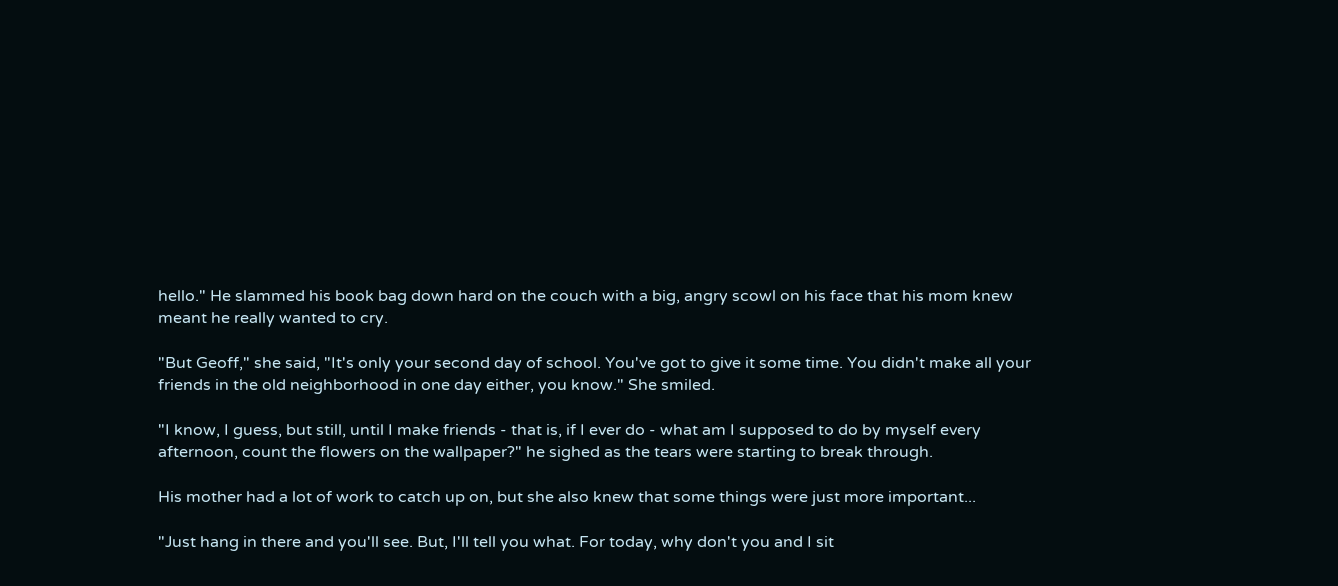hello." He slammed his book bag down hard on the couch with a big, angry scowl on his face that his mom knew meant he really wanted to cry.

"But Geoff," she said, "It's only your second day of school. You've got to give it some time. You didn't make all your friends in the old neighborhood in one day either, you know." She smiled.

"I know, I guess, but still, until I make friends - that is, if I ever do - what am I supposed to do by myself every afternoon, count the flowers on the wallpaper?" he sighed as the tears were starting to break through.

His mother had a lot of work to catch up on, but she also knew that some things were just more important...

"Just hang in there and you'll see. But, I'll tell you what. For today, why don't you and I sit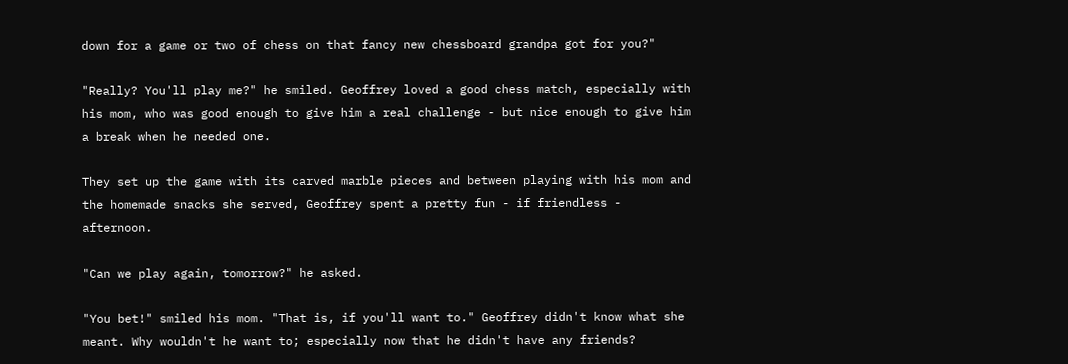down for a game or two of chess on that fancy new chessboard grandpa got for you?"

"Really? You'll play me?" he smiled. Geoffrey loved a good chess match, especially with his mom, who was good enough to give him a real challenge - but nice enough to give him a break when he needed one.

They set up the game with its carved marble pieces and between playing with his mom and the homemade snacks she served, Geoffrey spent a pretty fun - if friendless - afternoon.

"Can we play again, tomorrow?" he asked.

"You bet!" smiled his mom. "That is, if you'll want to." Geoffrey didn't know what she meant. Why wouldn't he want to; especially now that he didn't have any friends?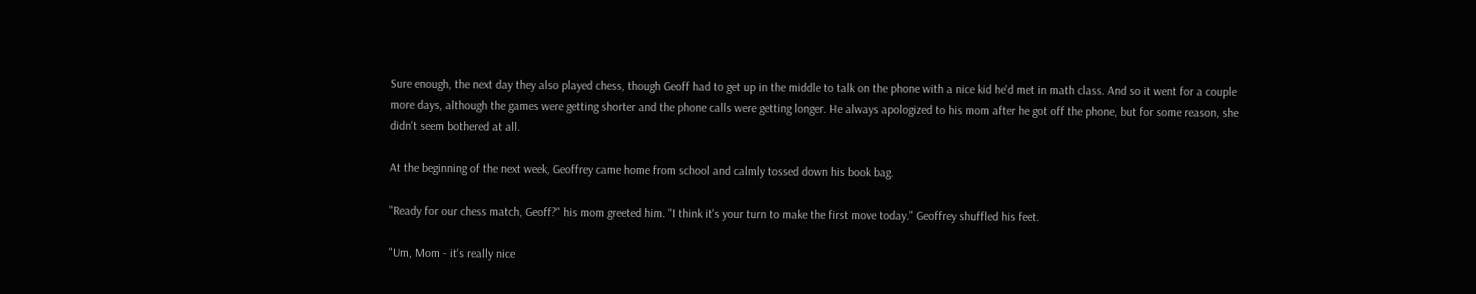Sure enough, the next day they also played chess, though Geoff had to get up in the middle to talk on the phone with a nice kid he'd met in math class. And so it went for a couple more days, although the games were getting shorter and the phone calls were getting longer. He always apologized to his mom after he got off the phone, but for some reason, she didn't seem bothered at all.

At the beginning of the next week, Geoffrey came home from school and calmly tossed down his book bag.

"Ready for our chess match, Geoff?" his mom greeted him. "I think it's your turn to make the first move today." Geoffrey shuffled his feet.

"Um, Mom - it's really nice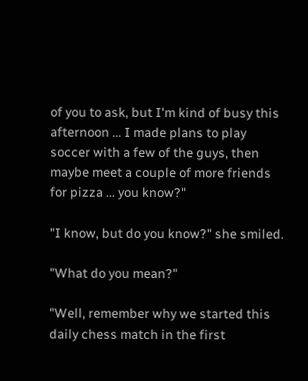of you to ask, but I'm kind of busy this afternoon ... I made plans to play soccer with a few of the guys, then maybe meet a couple of more friends for pizza ... you know?"

"I know, but do you know?" she smiled.

"What do you mean?"

"Well, remember why we started this daily chess match in the first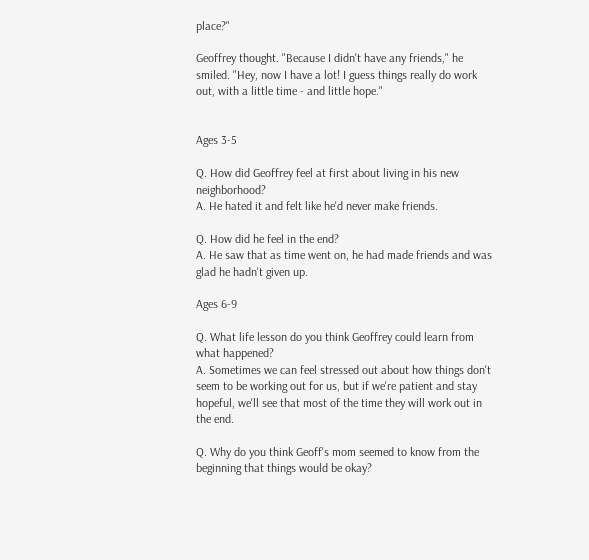place?"

Geoffrey thought. "Because I didn't have any friends," he smiled. "Hey, now I have a lot! I guess things really do work out, with a little time - and little hope."


Ages 3-5

Q. How did Geoffrey feel at first about living in his new neighborhood?
A. He hated it and felt like he'd never make friends.

Q. How did he feel in the end?
A. He saw that as time went on, he had made friends and was glad he hadn't given up.

Ages 6-9

Q. What life lesson do you think Geoffrey could learn from what happened?
A. Sometimes we can feel stressed out about how things don't seem to be working out for us, but if we're patient and stay hopeful, we'll see that most of the time they will work out in the end.

Q. Why do you think Geoff's mom seemed to know from the beginning that things would be okay?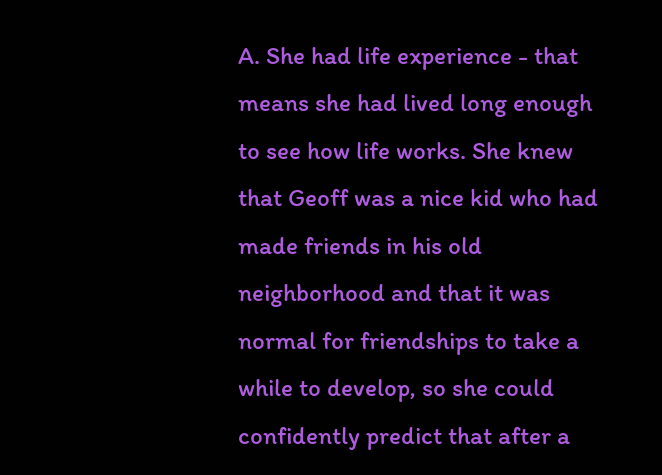A. She had life experience - that means she had lived long enough to see how life works. She knew that Geoff was a nice kid who had made friends in his old neighborhood and that it was normal for friendships to take a while to develop, so she could confidently predict that after a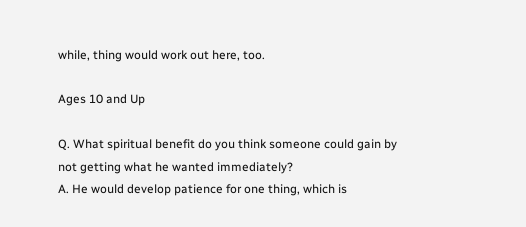while, thing would work out here, too.

Ages 10 and Up

Q. What spiritual benefit do you think someone could gain by not getting what he wanted immediately?
A. He would develop patience for one thing, which is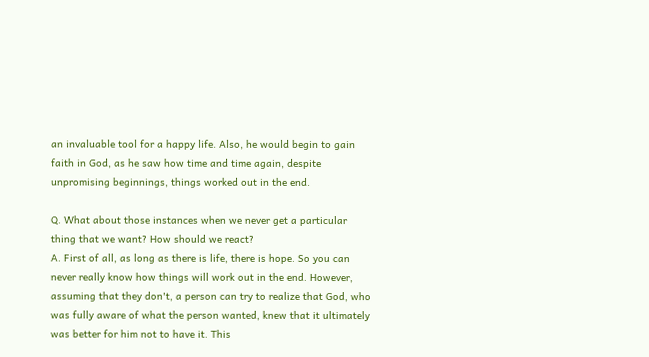an invaluable tool for a happy life. Also, he would begin to gain faith in God, as he saw how time and time again, despite unpromising beginnings, things worked out in the end.

Q. What about those instances when we never get a particular thing that we want? How should we react?
A. First of all, as long as there is life, there is hope. So you can never really know how things will work out in the end. However, assuming that they don't, a person can try to realize that God, who was fully aware of what the person wanted, knew that it ultimately was better for him not to have it. This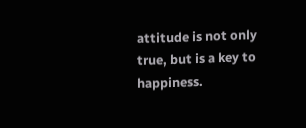attitude is not only true, but is a key to happiness.